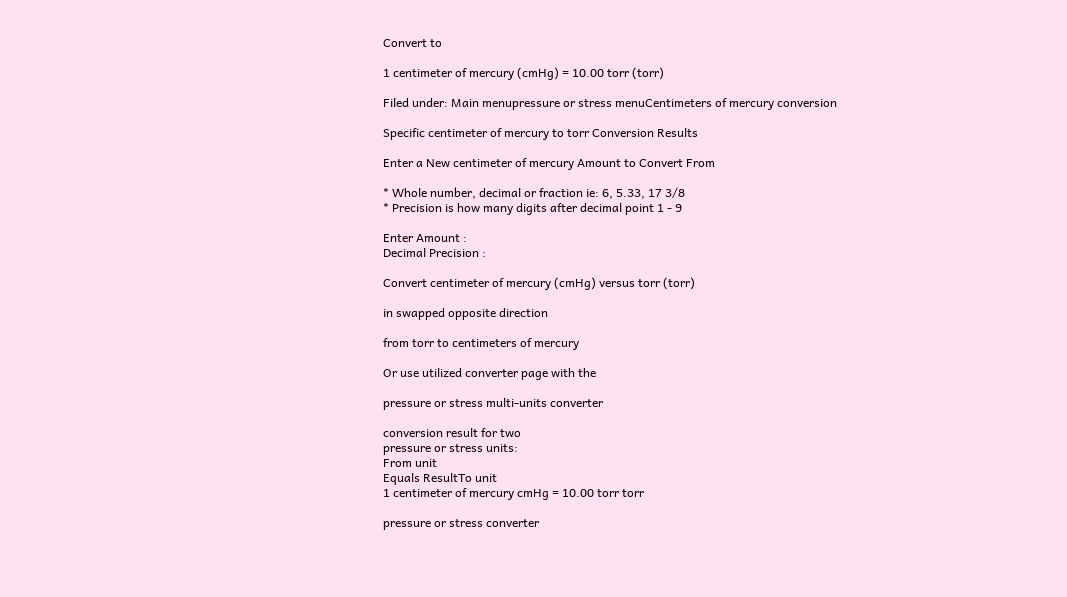Convert to

1 centimeter of mercury (cmHg) = 10.00 torr (torr)

Filed under: Main menupressure or stress menuCentimeters of mercury conversion

Specific centimeter of mercury to torr Conversion Results

Enter a New centimeter of mercury Amount to Convert From

* Whole number, decimal or fraction ie: 6, 5.33, 17 3/8
* Precision is how many digits after decimal point 1 - 9

Enter Amount :
Decimal Precision :

Convert centimeter of mercury (cmHg) versus torr (torr)

in swapped opposite direction

from torr to centimeters of mercury

Or use utilized converter page with the

pressure or stress multi-units converter

conversion result for two
pressure or stress units:
From unit
Equals ResultTo unit
1 centimeter of mercury cmHg = 10.00 torr torr

pressure or stress converter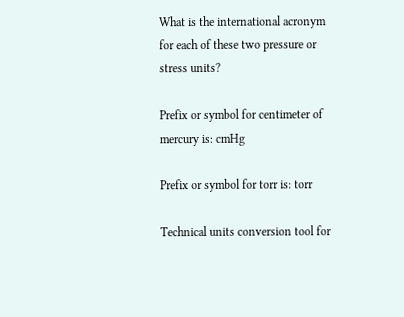What is the international acronym for each of these two pressure or stress units?

Prefix or symbol for centimeter of mercury is: cmHg

Prefix or symbol for torr is: torr

Technical units conversion tool for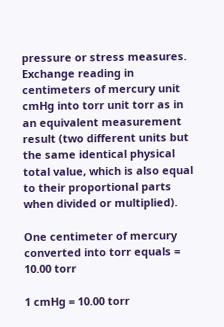pressure or stress measures. Exchange reading in centimeters of mercury unit cmHg into torr unit torr as in an equivalent measurement result (two different units but the same identical physical total value, which is also equal to their proportional parts when divided or multiplied).

One centimeter of mercury converted into torr equals = 10.00 torr

1 cmHg = 10.00 torr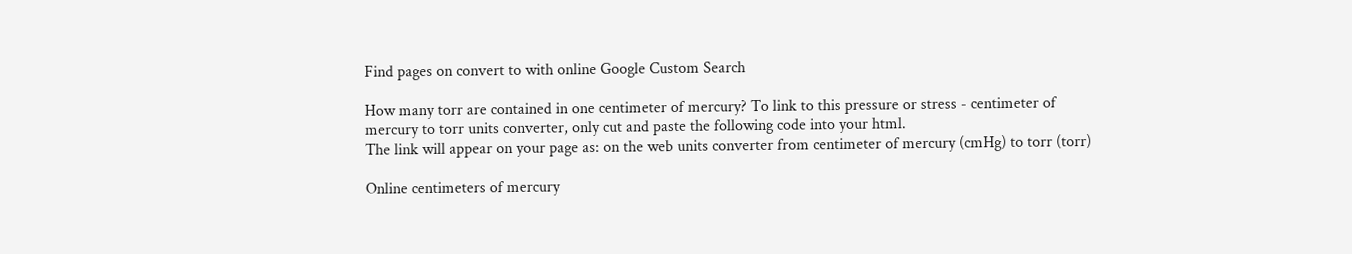Find pages on convert to with online Google Custom Search

How many torr are contained in one centimeter of mercury? To link to this pressure or stress - centimeter of mercury to torr units converter, only cut and paste the following code into your html.
The link will appear on your page as: on the web units converter from centimeter of mercury (cmHg) to torr (torr)

Online centimeters of mercury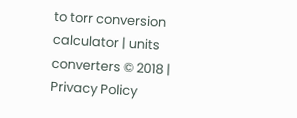to torr conversion calculator | units converters © 2018 | Privacy Policy